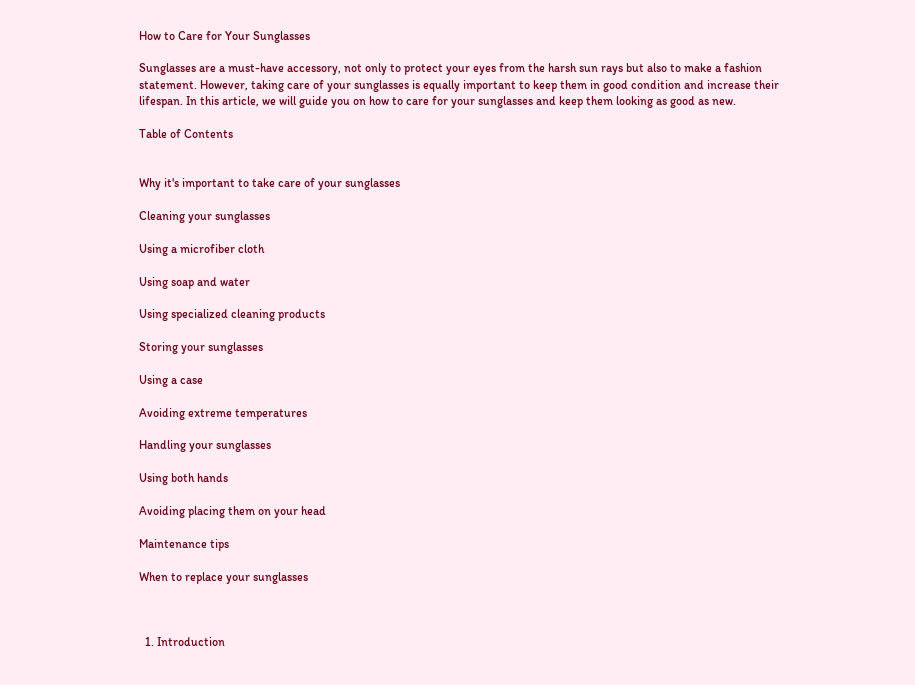How to Care for Your Sunglasses

Sunglasses are a must-have accessory, not only to protect your eyes from the harsh sun rays but also to make a fashion statement. However, taking care of your sunglasses is equally important to keep them in good condition and increase their lifespan. In this article, we will guide you on how to care for your sunglasses and keep them looking as good as new.

Table of Contents


Why it's important to take care of your sunglasses

Cleaning your sunglasses

Using a microfiber cloth

Using soap and water

Using specialized cleaning products

Storing your sunglasses

Using a case

Avoiding extreme temperatures

Handling your sunglasses

Using both hands

Avoiding placing them on your head

Maintenance tips

When to replace your sunglasses



  1. Introduction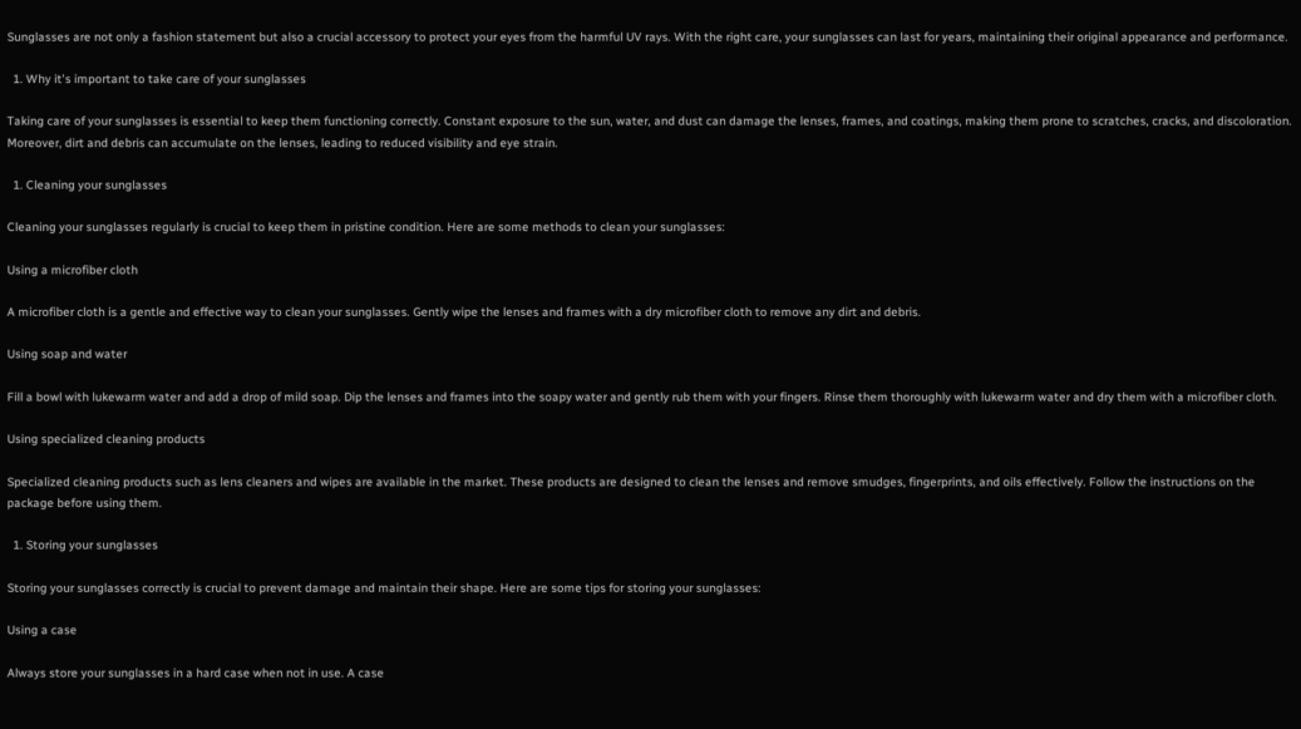Sunglasses are not only a fashion statement but also a crucial accessory to protect your eyes from the harmful UV rays. With the right care, your sunglasses can last for years, maintaining their original appearance and performance.

  1. Why it's important to take care of your sunglasses

Taking care of your sunglasses is essential to keep them functioning correctly. Constant exposure to the sun, water, and dust can damage the lenses, frames, and coatings, making them prone to scratches, cracks, and discoloration. Moreover, dirt and debris can accumulate on the lenses, leading to reduced visibility and eye strain.

  1. Cleaning your sunglasses

Cleaning your sunglasses regularly is crucial to keep them in pristine condition. Here are some methods to clean your sunglasses:

Using a microfiber cloth

A microfiber cloth is a gentle and effective way to clean your sunglasses. Gently wipe the lenses and frames with a dry microfiber cloth to remove any dirt and debris.

Using soap and water

Fill a bowl with lukewarm water and add a drop of mild soap. Dip the lenses and frames into the soapy water and gently rub them with your fingers. Rinse them thoroughly with lukewarm water and dry them with a microfiber cloth.

Using specialized cleaning products

Specialized cleaning products such as lens cleaners and wipes are available in the market. These products are designed to clean the lenses and remove smudges, fingerprints, and oils effectively. Follow the instructions on the package before using them.

  1. Storing your sunglasses

Storing your sunglasses correctly is crucial to prevent damage and maintain their shape. Here are some tips for storing your sunglasses:

Using a case

Always store your sunglasses in a hard case when not in use. A case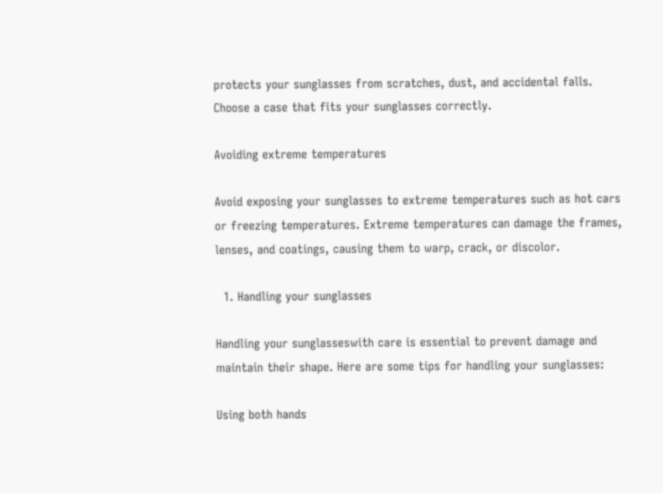protects your sunglasses from scratches, dust, and accidental falls. Choose a case that fits your sunglasses correctly.

Avoiding extreme temperatures

Avoid exposing your sunglasses to extreme temperatures such as hot cars or freezing temperatures. Extreme temperatures can damage the frames, lenses, and coatings, causing them to warp, crack, or discolor.

  1. Handling your sunglasses

Handling your sunglasseswith care is essential to prevent damage and maintain their shape. Here are some tips for handling your sunglasses:

Using both hands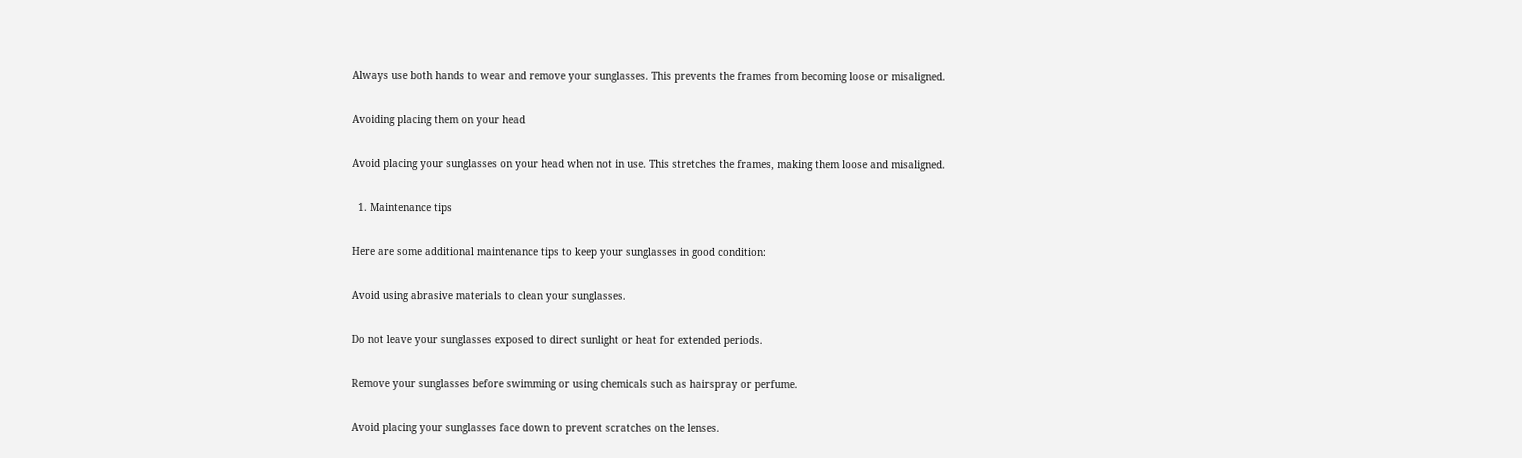Always use both hands to wear and remove your sunglasses. This prevents the frames from becoming loose or misaligned.

Avoiding placing them on your head

Avoid placing your sunglasses on your head when not in use. This stretches the frames, making them loose and misaligned.

  1. Maintenance tips

Here are some additional maintenance tips to keep your sunglasses in good condition:

Avoid using abrasive materials to clean your sunglasses.

Do not leave your sunglasses exposed to direct sunlight or heat for extended periods.

Remove your sunglasses before swimming or using chemicals such as hairspray or perfume.

Avoid placing your sunglasses face down to prevent scratches on the lenses.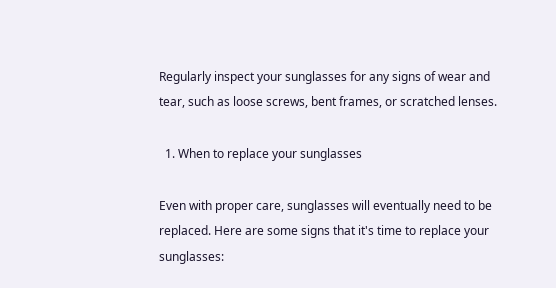Regularly inspect your sunglasses for any signs of wear and tear, such as loose screws, bent frames, or scratched lenses.

  1. When to replace your sunglasses

Even with proper care, sunglasses will eventually need to be replaced. Here are some signs that it's time to replace your sunglasses: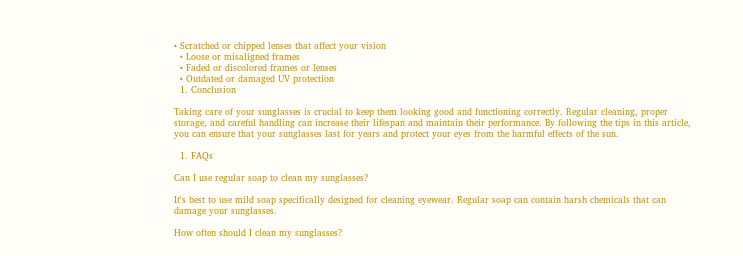• Scratched or chipped lenses that affect your vision
  • Loose or misaligned frames
  • Faded or discolored frames or lenses
  • Outdated or damaged UV protection
  1. Conclusion

Taking care of your sunglasses is crucial to keep them looking good and functioning correctly. Regular cleaning, proper storage, and careful handling can increase their lifespan and maintain their performance. By following the tips in this article, you can ensure that your sunglasses last for years and protect your eyes from the harmful effects of the sun.

  1. FAQs

Can I use regular soap to clean my sunglasses?

It's best to use mild soap specifically designed for cleaning eyewear. Regular soap can contain harsh chemicals that can damage your sunglasses.

How often should I clean my sunglasses?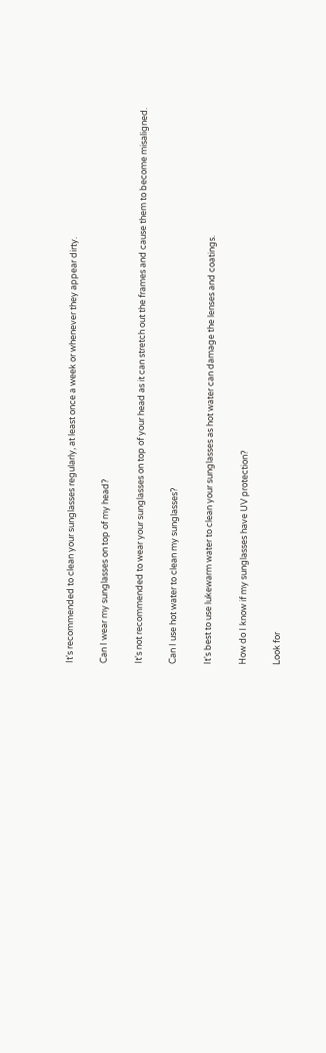It's recommended to clean your sunglasses regularly, at least once a week or whenever they appear dirty.

Can I wear my sunglasses on top of my head?

It's not recommended to wear your sunglasses on top of your head as it can stretch out the frames and cause them to become misaligned.

Can I use hot water to clean my sunglasses?

It's best to use lukewarm water to clean your sunglasses as hot water can damage the lenses and coatings.

How do I know if my sunglasses have UV protection?

Look for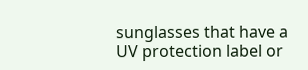sunglasses that have a UV protection label or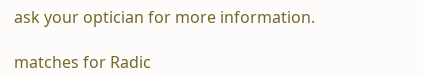ask your optician for more information.

matches for Radic